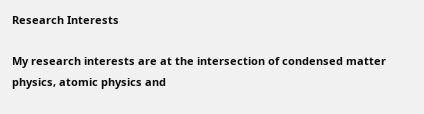Research Interests

My research interests are at the intersection of condensed matter physics, atomic physics and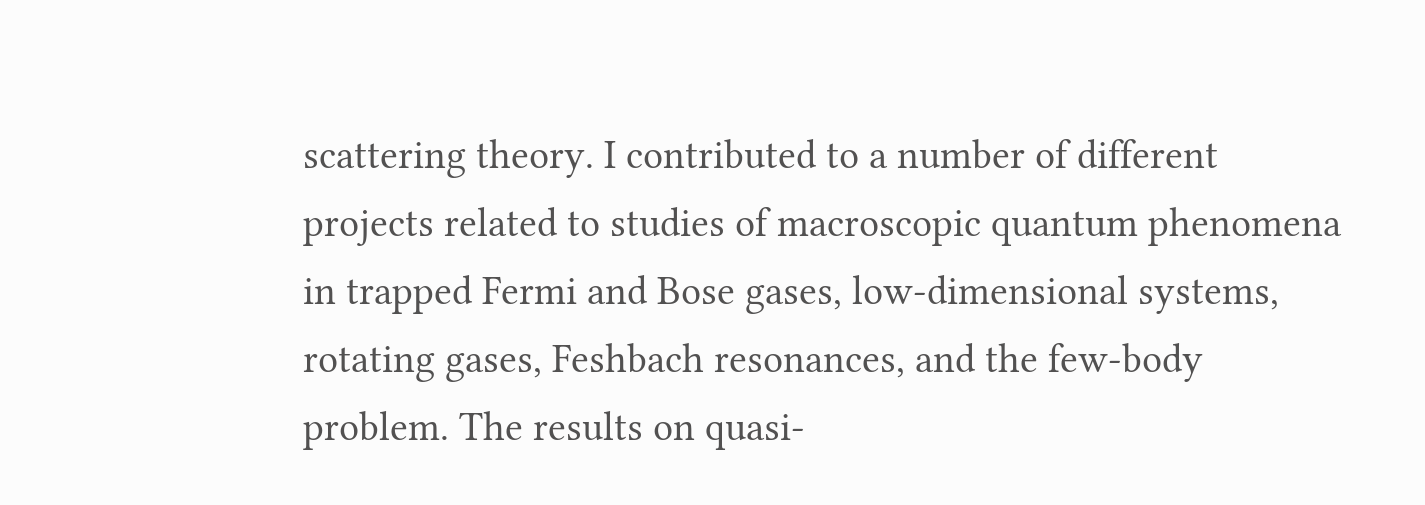scattering theory. I contributed to a number of different projects related to studies of macroscopic quantum phenomena in trapped Fermi and Bose gases, low-dimensional systems, rotating gases, Feshbach resonances, and the few-body problem. The results on quasi-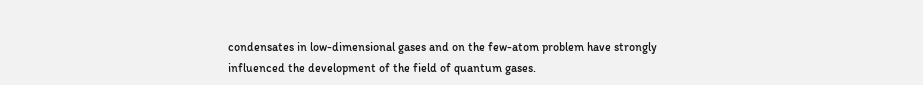condensates in low-dimensional gases and on the few-atom problem have strongly influenced the development of the field of quantum gases.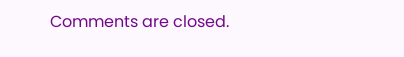Comments are closed.